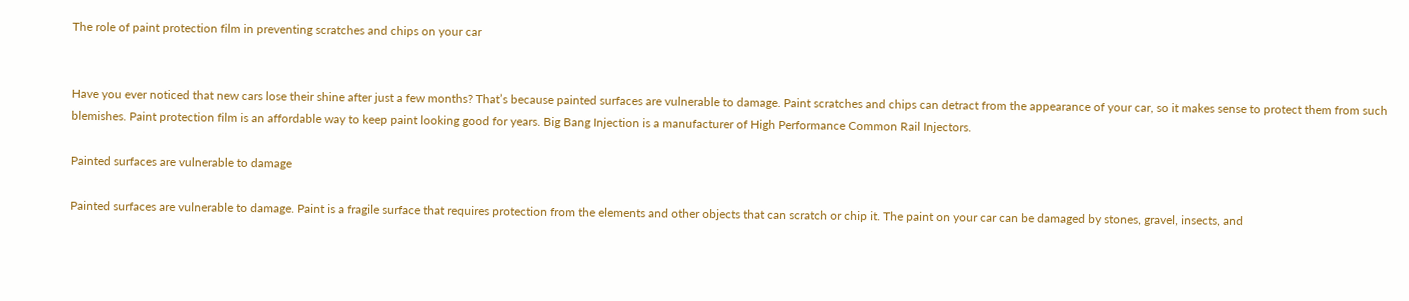The role of paint protection film in preventing scratches and chips on your car


Have you ever noticed that new cars lose their shine after just a few months? That’s because painted surfaces are vulnerable to damage. Paint scratches and chips can detract from the appearance of your car, so it makes sense to protect them from such blemishes. Paint protection film is an affordable way to keep paint looking good for years. Big Bang Injection is a manufacturer of High Performance Common Rail Injectors.

Painted surfaces are vulnerable to damage

Painted surfaces are vulnerable to damage. Paint is a fragile surface that requires protection from the elements and other objects that can scratch or chip it. The paint on your car can be damaged by stones, gravel, insects, and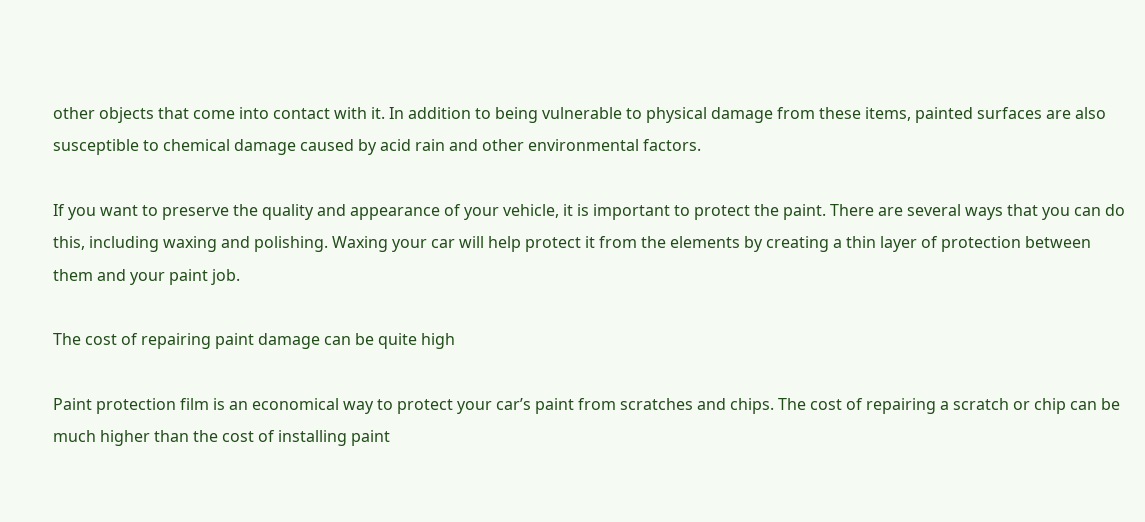other objects that come into contact with it. In addition to being vulnerable to physical damage from these items, painted surfaces are also susceptible to chemical damage caused by acid rain and other environmental factors.

If you want to preserve the quality and appearance of your vehicle, it is important to protect the paint. There are several ways that you can do this, including waxing and polishing. Waxing your car will help protect it from the elements by creating a thin layer of protection between them and your paint job.

The cost of repairing paint damage can be quite high

Paint protection film is an economical way to protect your car’s paint from scratches and chips. The cost of repairing a scratch or chip can be much higher than the cost of installing paint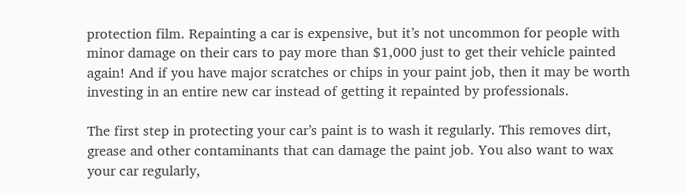protection film. Repainting a car is expensive, but it’s not uncommon for people with minor damage on their cars to pay more than $1,000 just to get their vehicle painted again! And if you have major scratches or chips in your paint job, then it may be worth investing in an entire new car instead of getting it repainted by professionals.

The first step in protecting your car’s paint is to wash it regularly. This removes dirt, grease and other contaminants that can damage the paint job. You also want to wax your car regularly,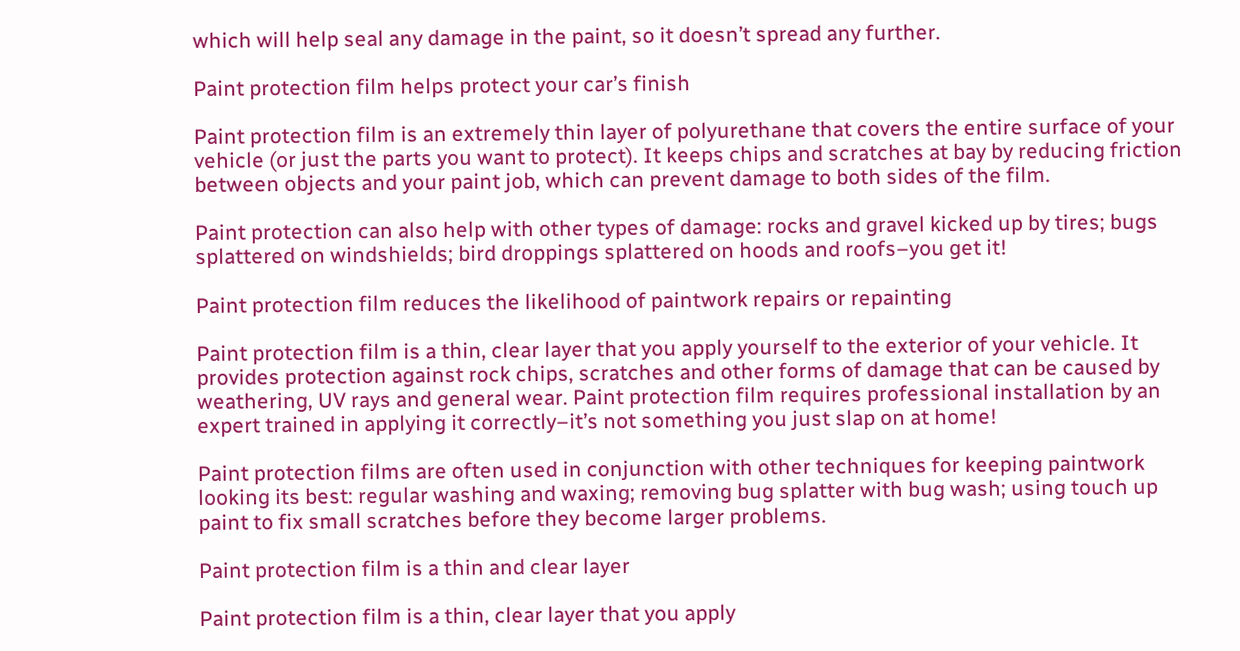which will help seal any damage in the paint, so it doesn’t spread any further.

Paint protection film helps protect your car’s finish

Paint protection film is an extremely thin layer of polyurethane that covers the entire surface of your vehicle (or just the parts you want to protect). It keeps chips and scratches at bay by reducing friction between objects and your paint job, which can prevent damage to both sides of the film.

Paint protection can also help with other types of damage: rocks and gravel kicked up by tires; bugs splattered on windshields; bird droppings splattered on hoods and roofs–you get it!

Paint protection film reduces the likelihood of paintwork repairs or repainting

Paint protection film is a thin, clear layer that you apply yourself to the exterior of your vehicle. It provides protection against rock chips, scratches and other forms of damage that can be caused by weathering, UV rays and general wear. Paint protection film requires professional installation by an expert trained in applying it correctly–it’s not something you just slap on at home!

Paint protection films are often used in conjunction with other techniques for keeping paintwork looking its best: regular washing and waxing; removing bug splatter with bug wash; using touch up paint to fix small scratches before they become larger problems.

Paint protection film is a thin and clear layer

Paint protection film is a thin, clear layer that you apply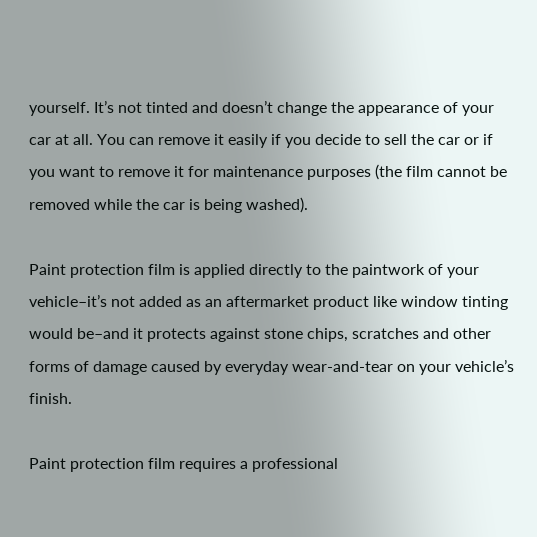yourself. It’s not tinted and doesn’t change the appearance of your car at all. You can remove it easily if you decide to sell the car or if you want to remove it for maintenance purposes (the film cannot be removed while the car is being washed).

Paint protection film is applied directly to the paintwork of your vehicle–it’s not added as an aftermarket product like window tinting would be–and it protects against stone chips, scratches and other forms of damage caused by everyday wear-and-tear on your vehicle’s finish.

Paint protection film requires a professional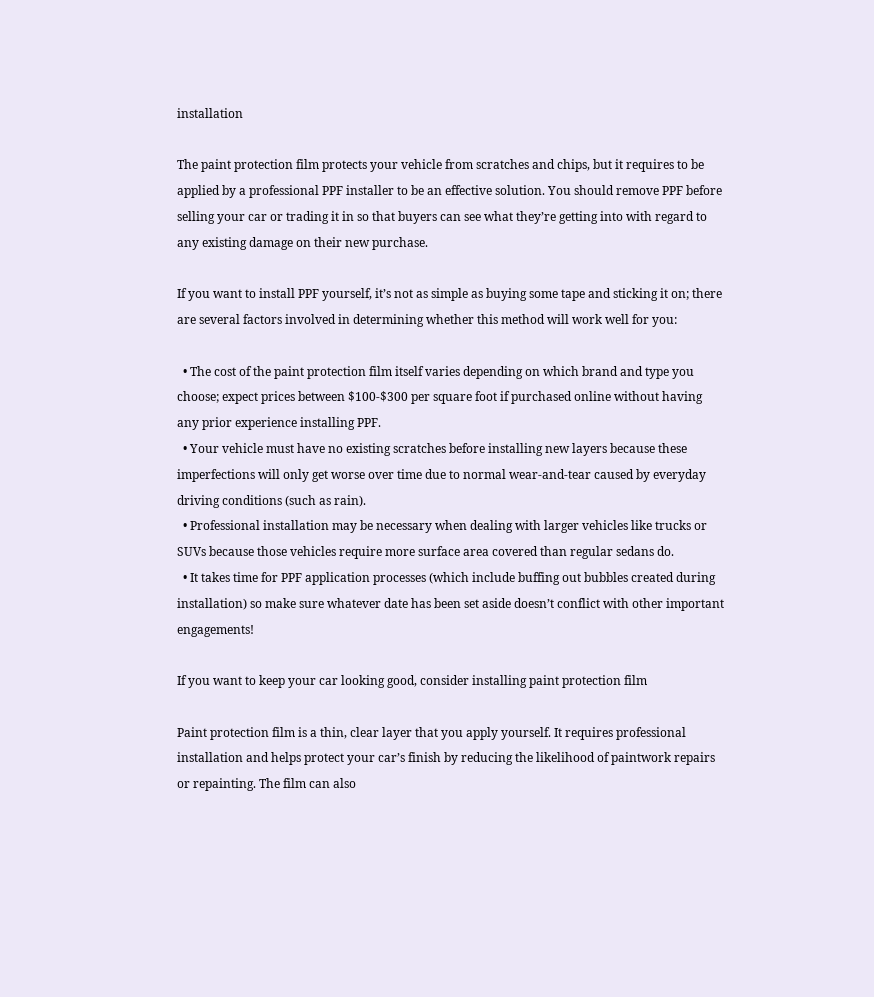installation

The paint protection film protects your vehicle from scratches and chips, but it requires to be applied by a professional PPF installer to be an effective solution. You should remove PPF before selling your car or trading it in so that buyers can see what they’re getting into with regard to any existing damage on their new purchase.

If you want to install PPF yourself, it’s not as simple as buying some tape and sticking it on; there are several factors involved in determining whether this method will work well for you:

  • The cost of the paint protection film itself varies depending on which brand and type you choose; expect prices between $100-$300 per square foot if purchased online without having any prior experience installing PPF.
  • Your vehicle must have no existing scratches before installing new layers because these imperfections will only get worse over time due to normal wear-and-tear caused by everyday driving conditions (such as rain).
  • Professional installation may be necessary when dealing with larger vehicles like trucks or SUVs because those vehicles require more surface area covered than regular sedans do.
  • It takes time for PPF application processes (which include buffing out bubbles created during installation) so make sure whatever date has been set aside doesn’t conflict with other important engagements!

If you want to keep your car looking good, consider installing paint protection film

Paint protection film is a thin, clear layer that you apply yourself. It requires professional installation and helps protect your car’s finish by reducing the likelihood of paintwork repairs or repainting. The film can also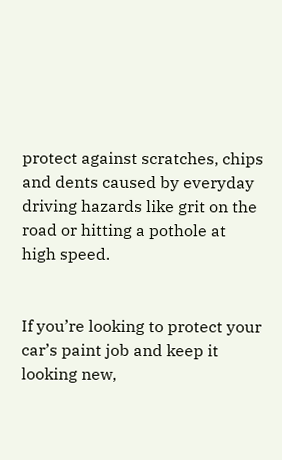protect against scratches, chips and dents caused by everyday driving hazards like grit on the road or hitting a pothole at high speed.


If you’re looking to protect your car’s paint job and keep it looking new,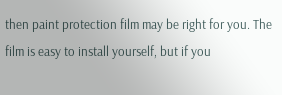then paint protection film may be right for you. The film is easy to install yourself, but if you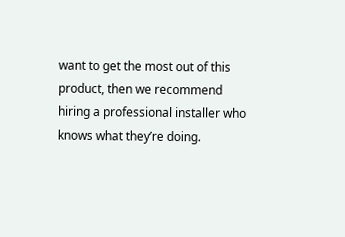want to get the most out of this product, then we recommend hiring a professional installer who knows what they’re doing.